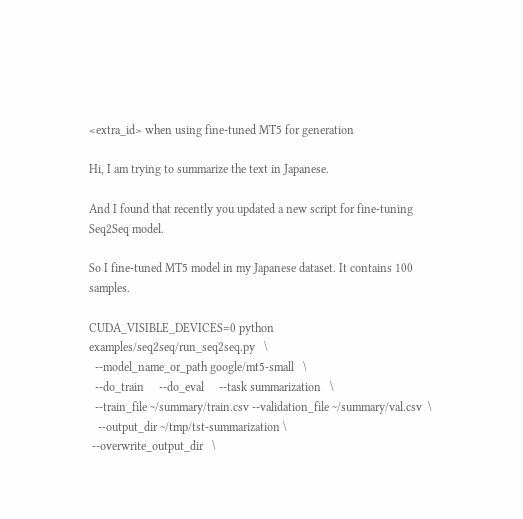<extra_id> when using fine-tuned MT5 for generation

Hi, I am trying to summarize the text in Japanese.

And I found that recently you updated a new script for fine-tuning Seq2Seq model.

So I fine-tuned MT5 model in my Japanese dataset. It contains 100 samples.

CUDA_VISIBLE_DEVICES=0 python examples/seq2seq/run_seq2seq.py   \
  --model_name_or_path google/mt5-small   \
  --do_train     --do_eval     --task summarization   \
  --train_file ~/summary/train.csv --validation_file ~/summary/val.csv  \
   --output_dir ~/tmp/tst-summarization \
 --overwrite_output_dir   \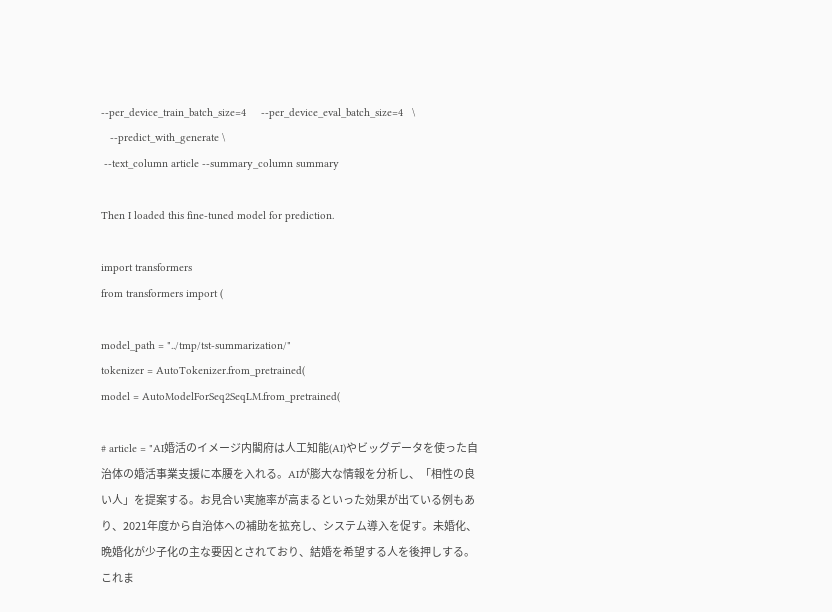--per_device_train_batch_size=4     --per_device_eval_batch_size=4   \
   --predict_with_generate \
 --text_column article --summary_column summary

Then I loaded this fine-tuned model for prediction.

import transformers
from transformers import (

model_path = "../tmp/tst-summarization/"
tokenizer = AutoTokenizer.from_pretrained(
model = AutoModelForSeq2SeqLM.from_pretrained(

# article = "AI婚活のイメージ内閣府は人工知能(AI)やビッグデータを使った自治体の婚活事業支援に本腰を入れる。AIが膨大な情報を分析し、「相性の良い人」を提案する。お見合い実施率が高まるといった効果が出ている例もあり、2021年度から自治体への補助を拡充し、システム導入を促す。未婚化、晩婚化が少子化の主な要因とされており、結婚を希望する人を後押しする。これま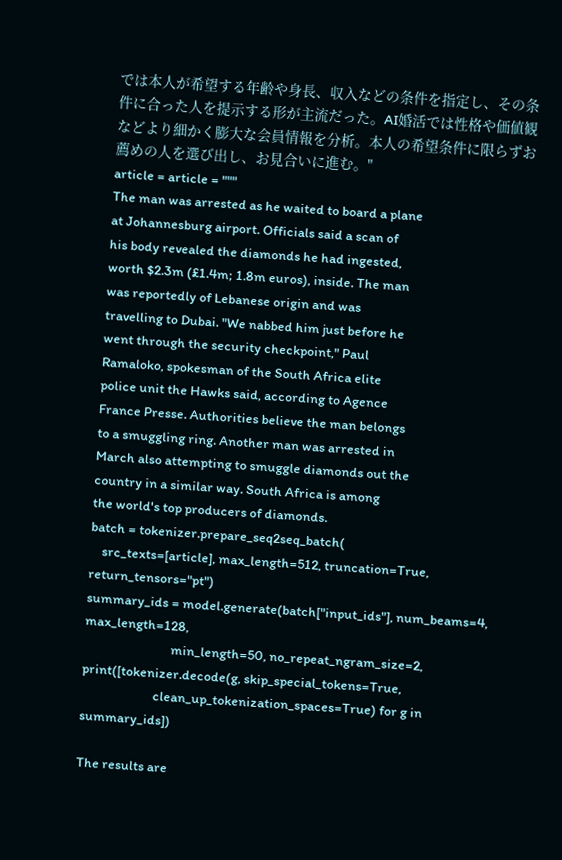では本人が希望する年齢や身長、収入などの条件を指定し、その条件に合った人を提示する形が主流だった。AI婚活では性格や価値観などより細かく膨大な会員情報を分析。本人の希望条件に限らずお薦めの人を選び出し、お見合いに進む。"
article = article = """
The man was arrested as he waited to board a plane
at Johannesburg airport. Officials said a scan of
his body revealed the diamonds he had ingested,
worth $2.3m (£1.4m; 1.8m euros), inside. The man
was reportedly of Lebanese origin and was
travelling to Dubai. "We nabbed him just before he
went through the security checkpoint," Paul
Ramaloko, spokesman of the South Africa elite
police unit the Hawks said, according to Agence
France Presse. Authorities believe the man belongs
to a smuggling ring. Another man was arrested in
March also attempting to smuggle diamonds out the
country in a similar way. South Africa is among
the world's top producers of diamonds.
batch = tokenizer.prepare_seq2seq_batch(
    src_texts=[article], max_length=512, truncation=True, return_tensors="pt")
summary_ids = model.generate(batch["input_ids"], num_beams=4, max_length=128,
                             min_length=50, no_repeat_ngram_size=2,
print([tokenizer.decode(g, skip_special_tokens=True,
                        clean_up_tokenization_spaces=True) for g in summary_ids])

The results are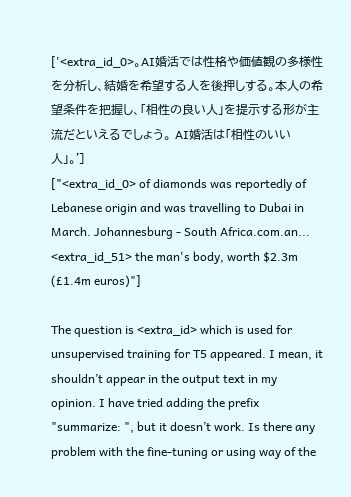['<extra_id_0>。AI婚活では性格や価値観の多様性を分析し、結婚を希望する人を後押しする。本人の希望条件を把握し、「相性の良い人」を提示する形が主流だといえるでしょう。 AI婚活は「相性のいい人」。']
["<extra_id_0> of diamonds was reportedly of Lebanese origin and was travelling to Dubai in March. Johannesburg - South Africa.com.an... <extra_id_51> the man's body, worth $2.3m (£1.4m euros)"]

The question is <extra_id> which is used for unsupervised training for T5 appeared. I mean, it shouldn’t appear in the output text in my opinion. I have tried adding the prefix "summarize: ", but it doesn’t work. Is there any problem with the fine-tuning or using way of the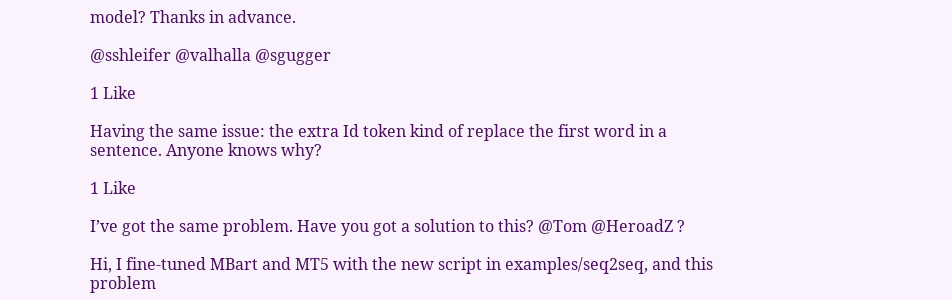model? Thanks in advance.

@sshleifer @valhalla @sgugger

1 Like

Having the same issue: the extra Id token kind of replace the first word in a sentence. Anyone knows why?

1 Like

I’ve got the same problem. Have you got a solution to this? @Tom @HeroadZ ?

Hi, I fine-tuned MBart and MT5 with the new script in examples/seq2seq, and this problem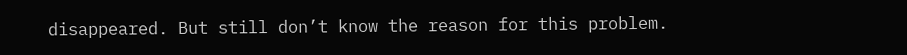disappeared. But still don’t know the reason for this problem.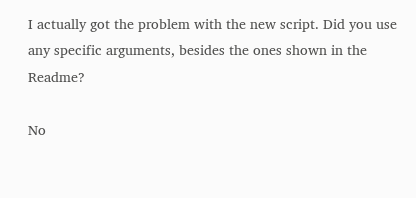I actually got the problem with the new script. Did you use any specific arguments, besides the ones shown in the Readme?

No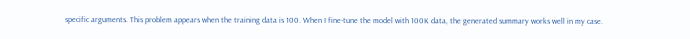specific arguments. This problem appears when the training data is 100. When I fine-tune the model with 100K data, the generated summary works well in my case.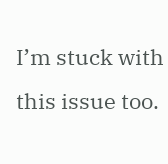I’m stuck with this issue too.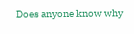Does anyone know why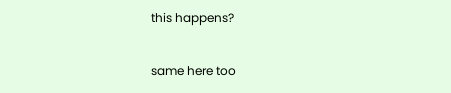this happens?

same here too